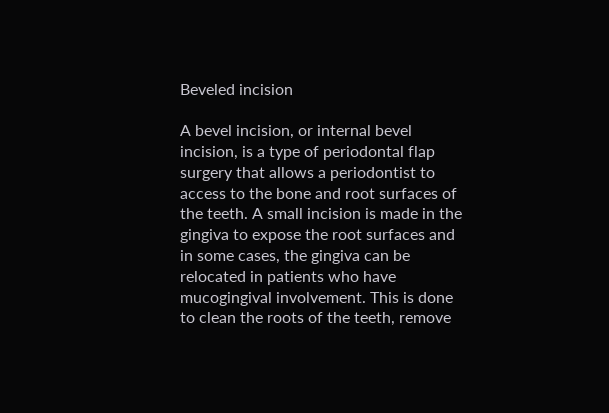Beveled incision

A bevel incision, or internal bevel incision, is a type of periodontal flap surgery that allows a periodontist to access to the bone and root surfaces of the teeth. A small incision is made in the gingiva to expose the root surfaces and in some cases, the gingiva can be relocated in patients who have mucogingival involvement. This is done to clean the roots of the teeth, remove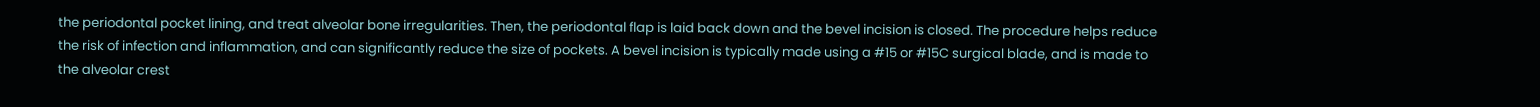the periodontal pocket lining, and treat alveolar bone irregularities. Then, the periodontal flap is laid back down and the bevel incision is closed. The procedure helps reduce the risk of infection and inflammation, and can significantly reduce the size of pockets. A bevel incision is typically made using a #15 or #15C surgical blade, and is made to the alveolar crest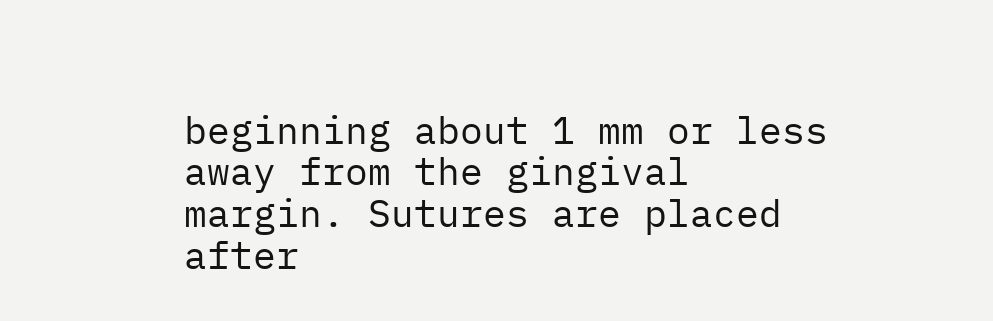beginning about 1 mm or less away from the gingival margin. Sutures are placed after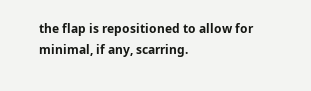the flap is repositioned to allow for minimal, if any, scarring.